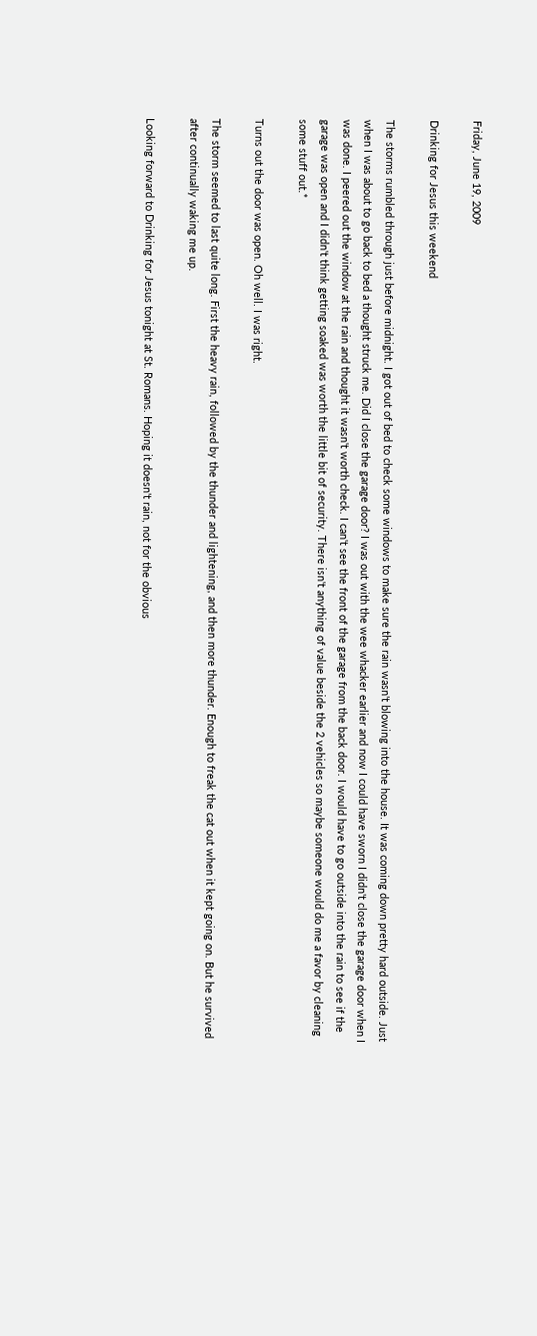Friday, June 19, 2009

Drinking for Jesus this weekend

The storms rumbled through just before midnight. I got out of bed to check some windows to make sure the rain wasn't blowing into the house. It was coming down pretty hard outside. Just when I was about to go back to bed a thought struck me. Did I close the garage door? I was out with the wee whacker earlier and now I could have sworn I didn't close the garage door when I was done. I peered out the window at the rain and thought it wasn't worth check. I can't see the front of the garage from the back door. I would have to go outside into the rain to see if the garage was open and I didn't think getting soaked was worth the little bit of security. There isn't anything of value beside the 2 vehicles so maybe someone would do me a favor by cleaning some stuff out.*

Turns out the door was open. Oh well. I was right.

The storm seemed to last quite long. First the heavy rain, followed by the thunder and lightening, and then more thunder. Enough to freak the cat out when it kept going on. But he survived after continually waking me up.

Looking forward to Drinking for Jesus tonight at St. Romans. Hoping it doesn't rain, not for the obvious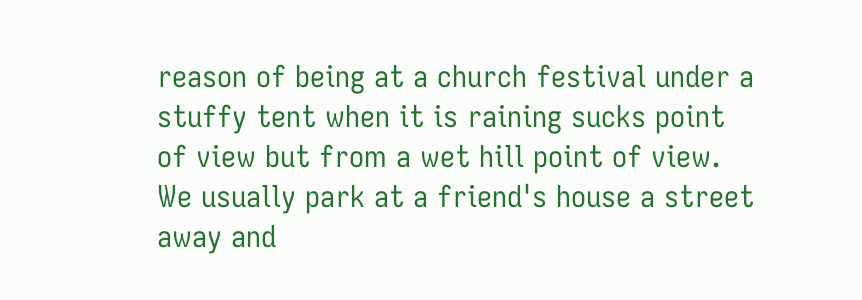reason of being at a church festival under a stuffy tent when it is raining sucks point of view but from a wet hill point of view. We usually park at a friend's house a street away and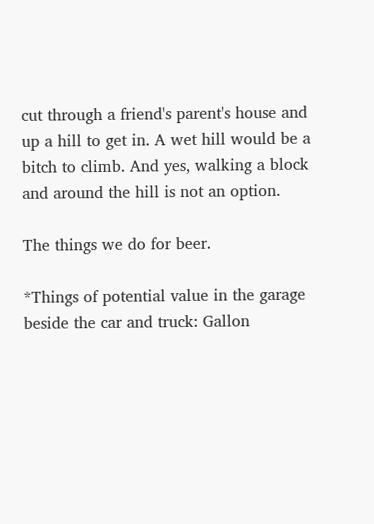cut through a friend's parent's house and up a hill to get in. A wet hill would be a bitch to climb. And yes, walking a block and around the hill is not an option.

The things we do for beer.

*Things of potential value in the garage beside the car and truck: Gallon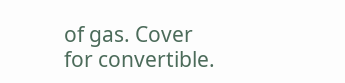of gas. Cover for convertible.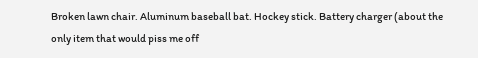Broken lawn chair. Aluminum baseball bat. Hockey stick. Battery charger (about the only item that would piss me off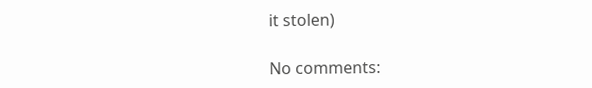it stolen)

No comments: